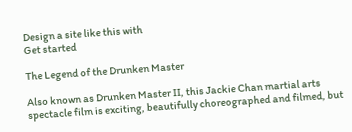Design a site like this with
Get started

The Legend of the Drunken Master

Also known as Drunken Master II, this Jackie Chan martial arts spectacle film is exciting, beautifully choreographed and filmed, but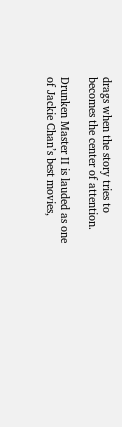drags when the story tries to becomes the center of attention.

Drunken Master II is lauded as one of Jackie Chan’s best movies,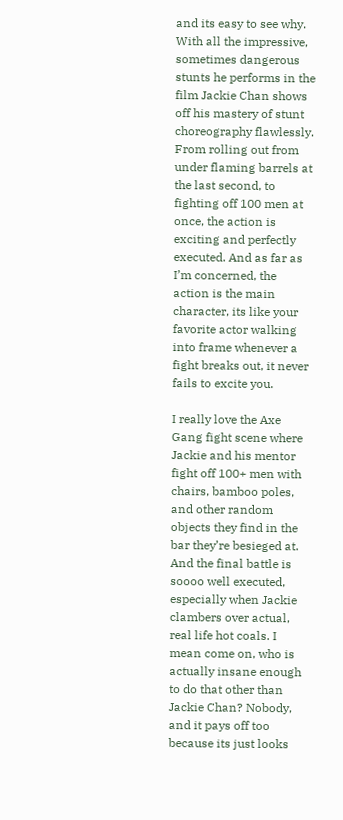and its easy to see why. With all the impressive, sometimes dangerous stunts he performs in the film Jackie Chan shows off his mastery of stunt choreography flawlessly. From rolling out from under flaming barrels at the last second, to fighting off 100 men at once, the action is exciting and perfectly executed. And as far as I’m concerned, the action is the main character, its like your favorite actor walking into frame whenever a fight breaks out, it never fails to excite you.

I really love the Axe Gang fight scene where Jackie and his mentor fight off 100+ men with chairs, bamboo poles, and other random objects they find in the bar they’re besieged at. And the final battle is soooo well executed, especially when Jackie clambers over actual, real life hot coals. I mean come on, who is actually insane enough to do that other than Jackie Chan? Nobody, and it pays off too because its just looks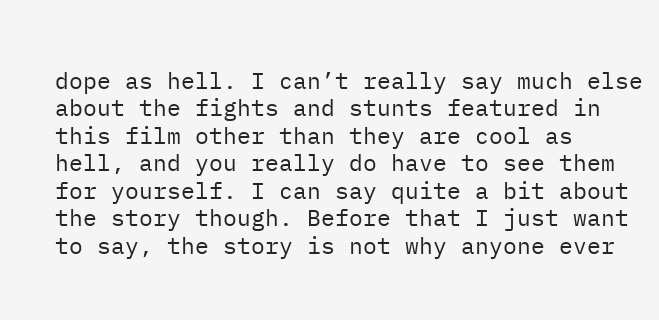dope as hell. I can’t really say much else about the fights and stunts featured in this film other than they are cool as hell, and you really do have to see them for yourself. I can say quite a bit about the story though. Before that I just want to say, the story is not why anyone ever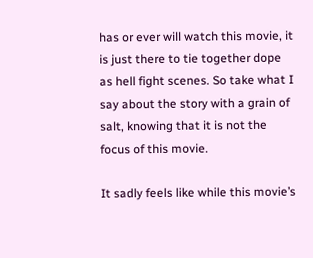has or ever will watch this movie, it is just there to tie together dope as hell fight scenes. So take what I say about the story with a grain of salt, knowing that it is not the focus of this movie.

It sadly feels like while this movie’s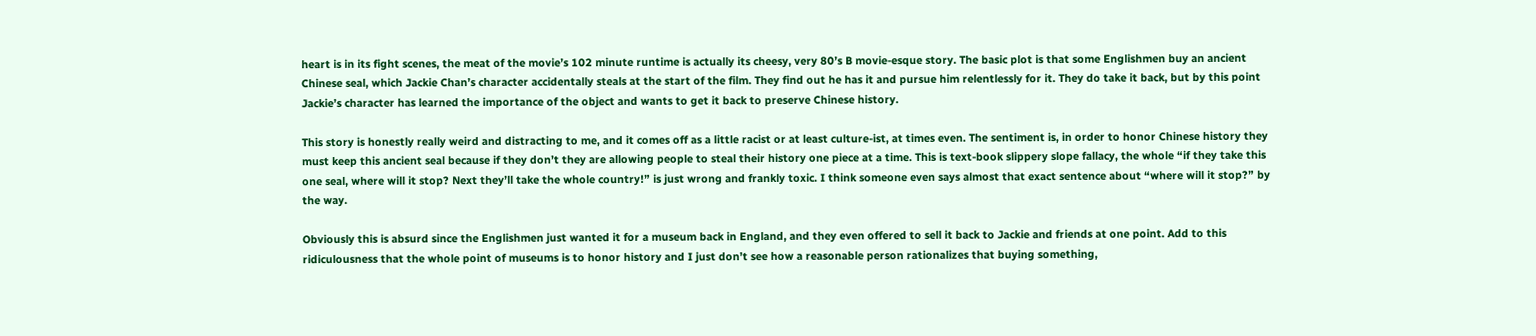heart is in its fight scenes, the meat of the movie’s 102 minute runtime is actually its cheesy, very 80’s B movie-esque story. The basic plot is that some Englishmen buy an ancient Chinese seal, which Jackie Chan’s character accidentally steals at the start of the film. They find out he has it and pursue him relentlessly for it. They do take it back, but by this point Jackie’s character has learned the importance of the object and wants to get it back to preserve Chinese history.

This story is honestly really weird and distracting to me, and it comes off as a little racist or at least culture-ist, at times even. The sentiment is, in order to honor Chinese history they must keep this ancient seal because if they don’t they are allowing people to steal their history one piece at a time. This is text-book slippery slope fallacy, the whole “if they take this one seal, where will it stop? Next they’ll take the whole country!” is just wrong and frankly toxic. I think someone even says almost that exact sentence about “where will it stop?” by the way.

Obviously this is absurd since the Englishmen just wanted it for a museum back in England, and they even offered to sell it back to Jackie and friends at one point. Add to this ridiculousness that the whole point of museums is to honor history and I just don’t see how a reasonable person rationalizes that buying something,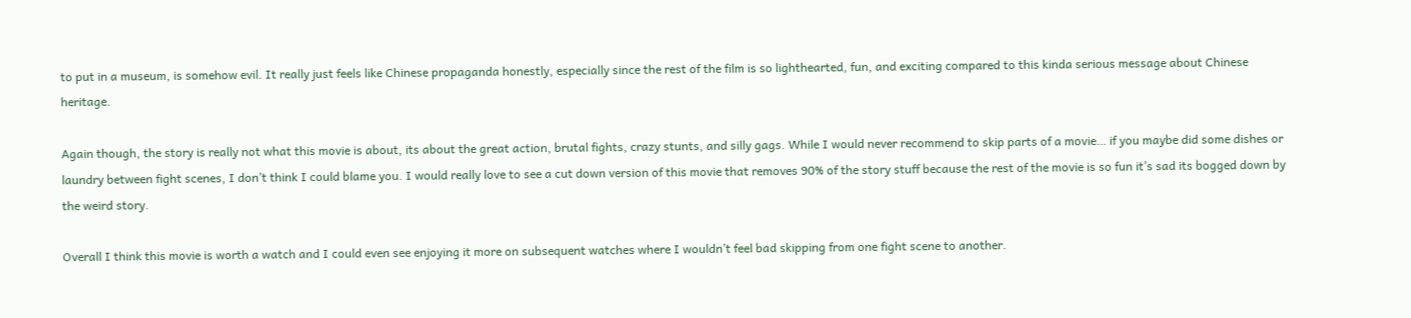to put in a museum, is somehow evil. It really just feels like Chinese propaganda honestly, especially since the rest of the film is so lighthearted, fun, and exciting compared to this kinda serious message about Chinese heritage.

Again though, the story is really not what this movie is about, its about the great action, brutal fights, crazy stunts, and silly gags. While I would never recommend to skip parts of a movie… if you maybe did some dishes or laundry between fight scenes, I don’t think I could blame you. I would really love to see a cut down version of this movie that removes 90% of the story stuff because the rest of the movie is so fun it’s sad its bogged down by the weird story.

Overall I think this movie is worth a watch and I could even see enjoying it more on subsequent watches where I wouldn’t feel bad skipping from one fight scene to another.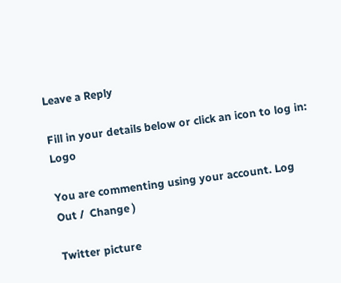Leave a Reply

Fill in your details below or click an icon to log in: Logo

You are commenting using your account. Log Out /  Change )

Twitter picture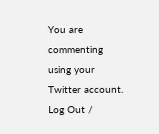You are commenting using your Twitter account. Log Out /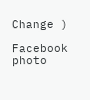Change )

Facebook photo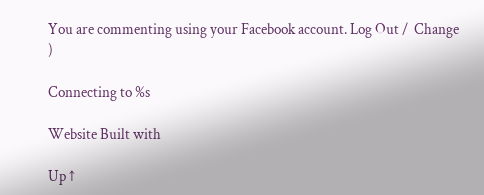You are commenting using your Facebook account. Log Out /  Change )

Connecting to %s

Website Built with

Up ↑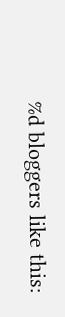%d bloggers like this: